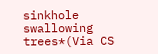sinkhole swallowing trees*(Via CS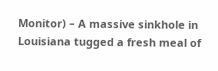Monitor) – A massive sinkhole in Louisiana tugged a fresh meal of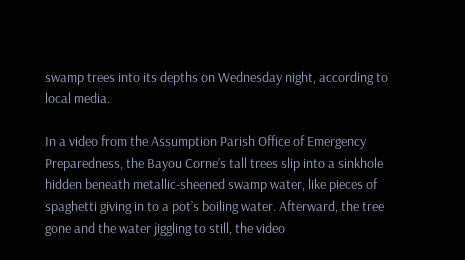swamp trees into its depths on Wednesday night, according to local media.

In a video from the Assumption Parish Office of Emergency Preparedness, the Bayou Corne’s tall trees slip into a sinkhole hidden beneath metallic-sheened swamp water, like pieces of spaghetti giving in to a pot’s boiling water. Afterward, the tree gone and the water jiggling to still, the video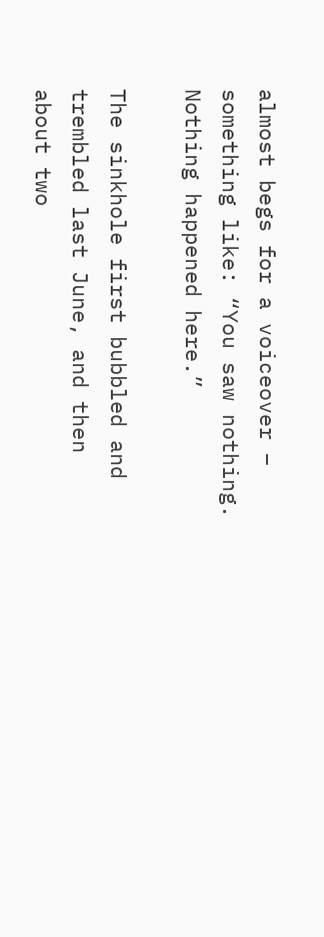almost begs for a voiceover – something like: “You saw nothing. Nothing happened here.”

The sinkhole first bubbled and trembled last June, and then about two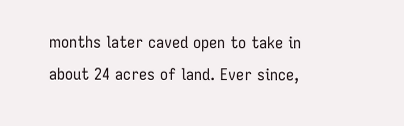months later caved open to take in about 24 acres of land. Ever since,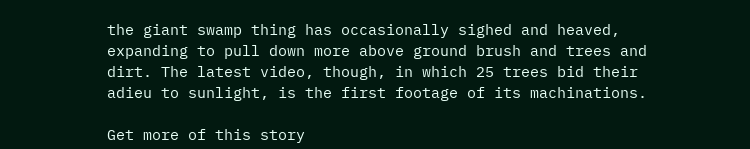the giant swamp thing has occasionally sighed and heaved, expanding to pull down more above ground brush and trees and dirt. The latest video, though, in which 25 trees bid their adieu to sunlight, is the first footage of its machinations.

Get more of this story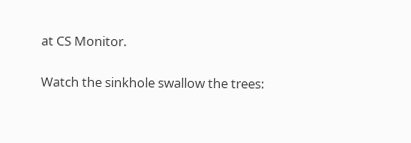at CS Monitor.

Watch the sinkhole swallow the trees: